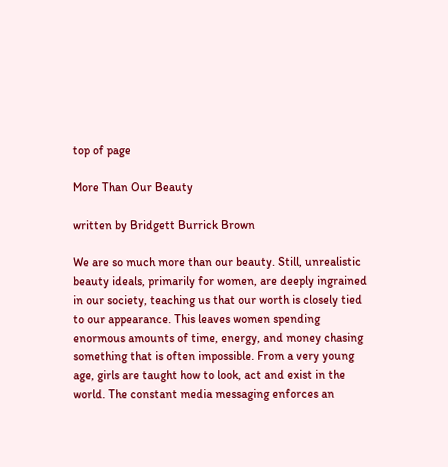top of page

More Than Our Beauty

written by Bridgett Burrick Brown

We are so much more than our beauty. Still, unrealistic beauty ideals, primarily for women, are deeply ingrained in our society, teaching us that our worth is closely tied to our appearance. This leaves women spending enormous amounts of time, energy, and money chasing something that is often impossible. From a very young age, girls are taught how to look, act and exist in the world. The constant media messaging enforces an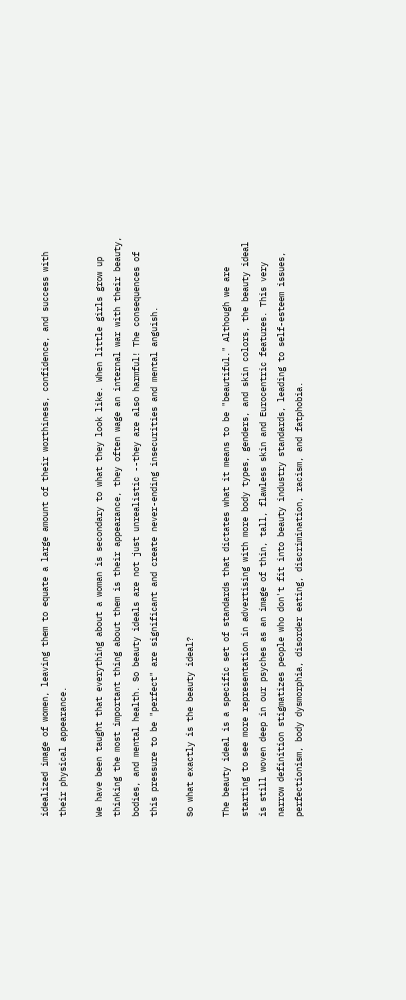idealized image of women, leaving them to equate a large amount of their worthiness, confidence, and success with their physical appearance.

We have been taught that everything about a woman is secondary to what they look like. When little girls grow up thinking the most important thing about them is their appearance, they often wage an internal war with their beauty, bodies, and mental health. So beauty ideals are not just unrealistic --they are also harmful! The consequences of this pressure to be "perfect" are significant and create never-ending insecurities and mental anguish.

So what exactly is the beauty ideal?

The beauty ideal is a specific set of standards that dictates what it means to be "beautiful." Although we are starting to see more representation in advertising with more body types, genders, and skin colors, the beauty ideal is still woven deep in our psyches as an image of thin, tall, flawless skin and Eurocentric features. This very narrow definition stigmatizes people who don't fit into beauty industry standards, leading to self-esteem issues, perfectionism, body dysmorphia, disorder eating, discrimination, racism, and fatphobia.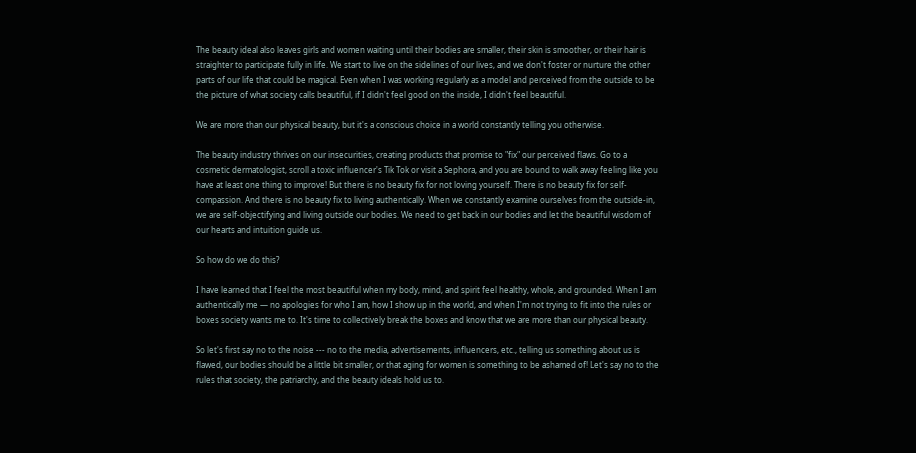The beauty ideal also leaves girls and women waiting until their bodies are smaller, their skin is smoother, or their hair is straighter to participate fully in life. We start to live on the sidelines of our lives, and we don't foster or nurture the other parts of our life that could be magical. Even when I was working regularly as a model and perceived from the outside to be the picture of what society calls beautiful, if I didn't feel good on the inside, I didn't feel beautiful.

We are more than our physical beauty, but it's a conscious choice in a world constantly telling you otherwise.

The beauty industry thrives on our insecurities, creating products that promise to "fix" our perceived flaws. Go to a cosmetic dermatologist, scroll a toxic influencer's Tik Tok or visit a Sephora, and you are bound to walk away feeling like you have at least one thing to improve! But there is no beauty fix for not loving yourself. There is no beauty fix for self-compassion. And there is no beauty fix to living authentically. When we constantly examine ourselves from the outside-in, we are self-objectifying and living outside our bodies. We need to get back in our bodies and let the beautiful wisdom of our hearts and intuition guide us.

So how do we do this?

I have learned that I feel the most beautiful when my body, mind, and spirit feel healthy, whole, and grounded. When I am authentically me — no apologies for who I am, how I show up in the world, and when I'm not trying to fit into the rules or boxes society wants me to. It's time to collectively break the boxes and know that we are more than our physical beauty.

So let's first say no to the noise --- no to the media, advertisements, influencers, etc., telling us something about us is flawed, our bodies should be a little bit smaller, or that aging for women is something to be ashamed of! Let's say no to the rules that society, the patriarchy, and the beauty ideals hold us to.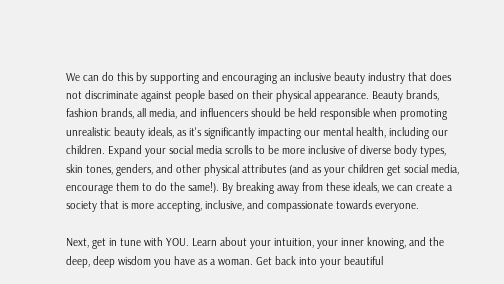We can do this by supporting and encouraging an inclusive beauty industry that does not discriminate against people based on their physical appearance. Beauty brands, fashion brands, all media, and influencers should be held responsible when promoting unrealistic beauty ideals, as it's significantly impacting our mental health, including our children. Expand your social media scrolls to be more inclusive of diverse body types, skin tones, genders, and other physical attributes (and as your children get social media, encourage them to do the same!). By breaking away from these ideals, we can create a society that is more accepting, inclusive, and compassionate towards everyone.

Next, get in tune with YOU. Learn about your intuition, your inner knowing, and the deep, deep wisdom you have as a woman. Get back into your beautiful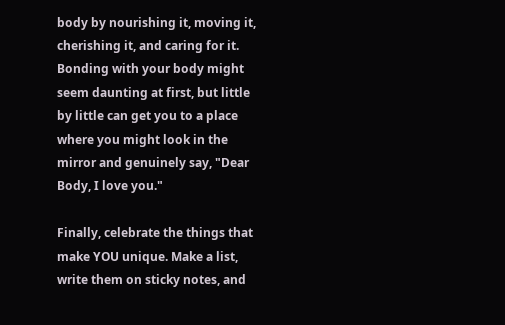body by nourishing it, moving it, cherishing it, and caring for it. Bonding with your body might seem daunting at first, but little by little can get you to a place where you might look in the mirror and genuinely say, "Dear Body, I love you."

Finally, celebrate the things that make YOU unique. Make a list, write them on sticky notes, and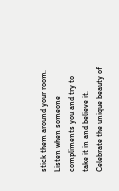stick them around your room. Listen when someone compliments you and try to take it in and believe it. Celebrate the unique beauty of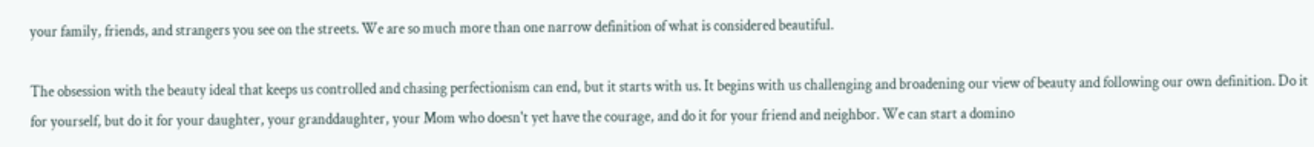your family, friends, and strangers you see on the streets. We are so much more than one narrow definition of what is considered beautiful.

The obsession with the beauty ideal that keeps us controlled and chasing perfectionism can end, but it starts with us. It begins with us challenging and broadening our view of beauty and following our own definition. Do it for yourself, but do it for your daughter, your granddaughter, your Mom who doesn't yet have the courage, and do it for your friend and neighbor. We can start a domino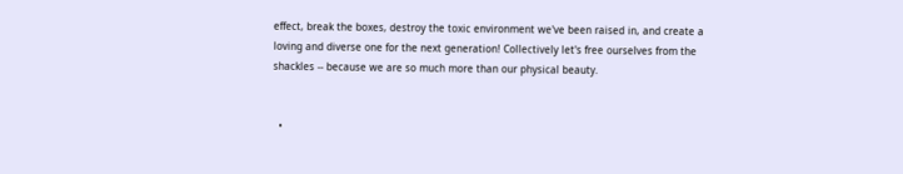effect, break the boxes, destroy the toxic environment we've been raised in, and create a loving and diverse one for the next generation! Collectively let's free ourselves from the shackles -- because we are so much more than our physical beauty.


  •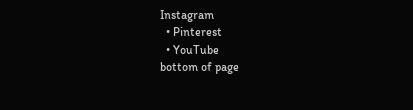Instagram
  • Pinterest
  • YouTube
bottom of page